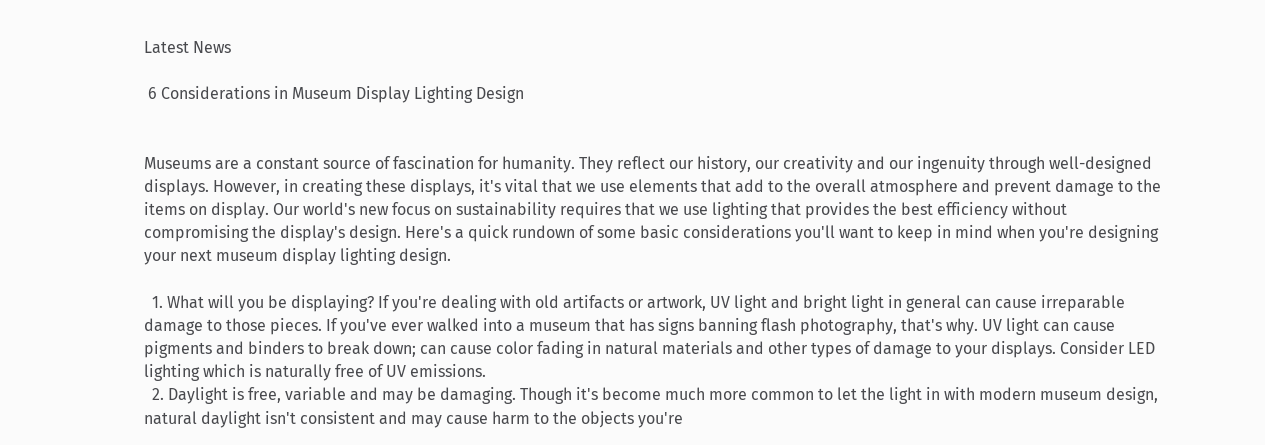Latest News

 6 Considerations in Museum Display Lighting Design


Museums are a constant source of fascination for humanity. They reflect our history, our creativity and our ingenuity through well-designed displays. However, in creating these displays, it's vital that we use elements that add to the overall atmosphere and prevent damage to the items on display. Our world's new focus on sustainability requires that we use lighting that provides the best efficiency without compromising the display's design. Here's a quick rundown of some basic considerations you'll want to keep in mind when you're designing your next museum display lighting design.

  1. What will you be displaying? If you're dealing with old artifacts or artwork, UV light and bright light in general can cause irreparable damage to those pieces. If you've ever walked into a museum that has signs banning flash photography, that's why. UV light can cause pigments and binders to break down; can cause color fading in natural materials and other types of damage to your displays. Consider LED lighting which is naturally free of UV emissions.
  2. Daylight is free, variable and may be damaging. Though it's become much more common to let the light in with modern museum design, natural daylight isn't consistent and may cause harm to the objects you're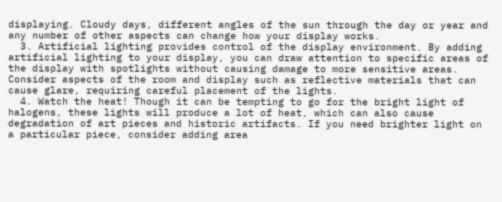displaying. Cloudy days, different angles of the sun through the day or year and any number of other aspects can change how your display works.
  3. Artificial lighting provides control of the display environment. By adding artificial lighting to your display, you can draw attention to specific areas of the display with spotlights without causing damage to more sensitive areas. Consider aspects of the room and display such as reflective materials that can cause glare, requiring careful placement of the lights.
  4. Watch the heat! Though it can be tempting to go for the bright light of halogens, these lights will produce a lot of heat, which can also cause degradation of art pieces and historic artifacts. If you need brighter light on a particular piece, consider adding area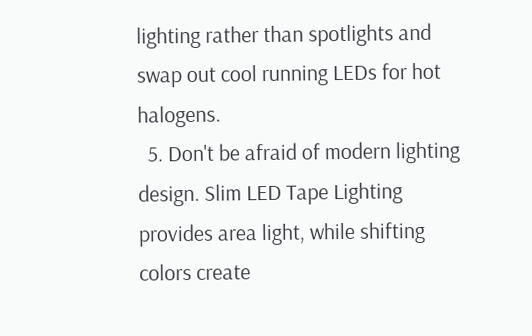lighting rather than spotlights and swap out cool running LEDs for hot halogens.
  5. Don't be afraid of modern lighting design. Slim LED Tape Lighting provides area light, while shifting colors create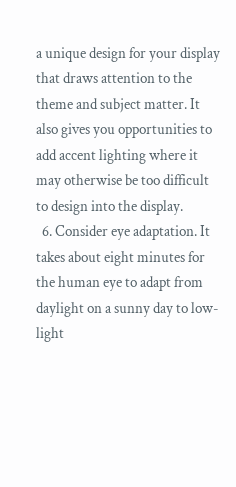a unique design for your display that draws attention to the theme and subject matter. It also gives you opportunities to add accent lighting where it may otherwise be too difficult to design into the display.
  6. Consider eye adaptation. It takes about eight minutes for the human eye to adapt from daylight on a sunny day to low-light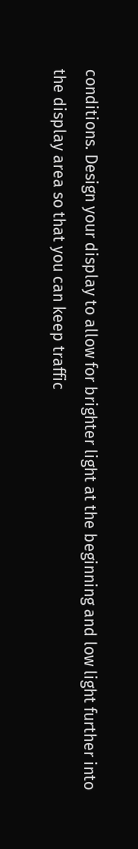conditions. Design your display to allow for brighter light at the beginning and low light further into the display area so that you can keep traffic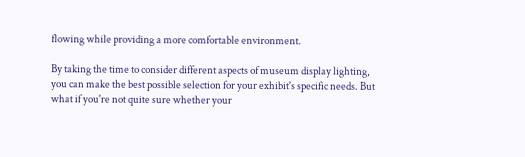flowing while providing a more comfortable environment.

By taking the time to consider different aspects of museum display lighting, you can make the best possible selection for your exhibit's specific needs. But what if you're not quite sure whether your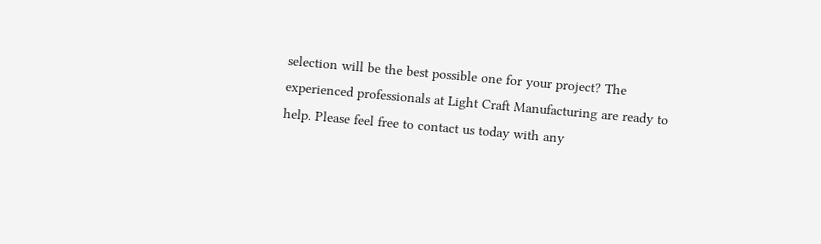selection will be the best possible one for your project? The experienced professionals at Light Craft Manufacturing are ready to help. Please feel free to contact us today with any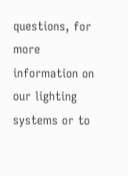questions, for more information on our lighting systems or to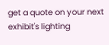get a quote on your next exhibit's lighting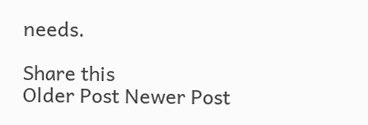needs.

Share this
Older Post Newer Post